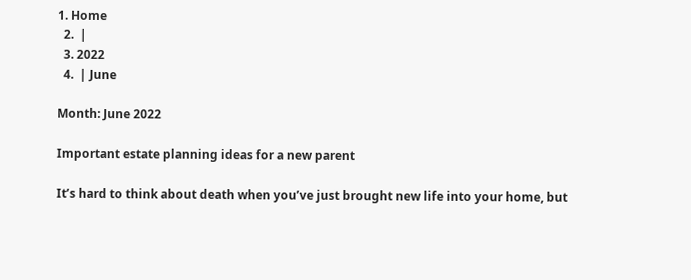1. Home
  2.  |
  3. 2022
  4.  | June

Month: June 2022

Important estate planning ideas for a new parent

It’s hard to think about death when you’ve just brought new life into your home, but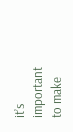it’s important to make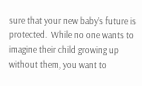sure that your new baby’s future is protected.  While no one wants to imagine their child growing up without them, you want to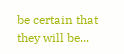be certain that they will be...